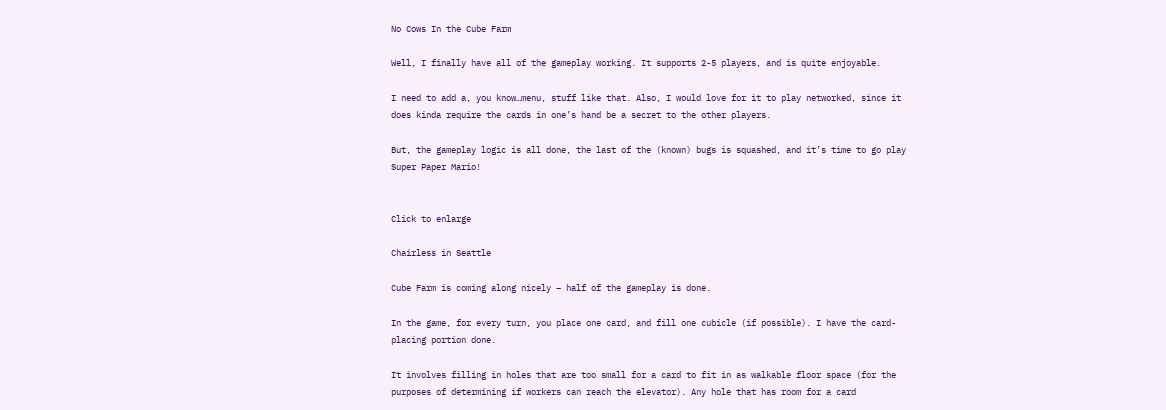No Cows In the Cube Farm

Well, I finally have all of the gameplay working. It supports 2-5 players, and is quite enjoyable.

I need to add a, you know…menu, stuff like that. Also, I would love for it to play networked, since it does kinda require the cards in one’s hand be a secret to the other players.

But, the gameplay logic is all done, the last of the (known) bugs is squashed, and it’s time to go play Super Paper Mario!


Click to enlarge

Chairless in Seattle

Cube Farm is coming along nicely – half of the gameplay is done.

In the game, for every turn, you place one card, and fill one cubicle (if possible). I have the card-placing portion done.

It involves filling in holes that are too small for a card to fit in as walkable floor space (for the purposes of determining if workers can reach the elevator). Any hole that has room for a card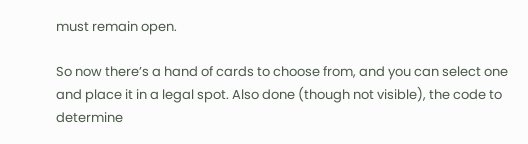must remain open.

So now there’s a hand of cards to choose from, and you can select one and place it in a legal spot. Also done (though not visible), the code to determine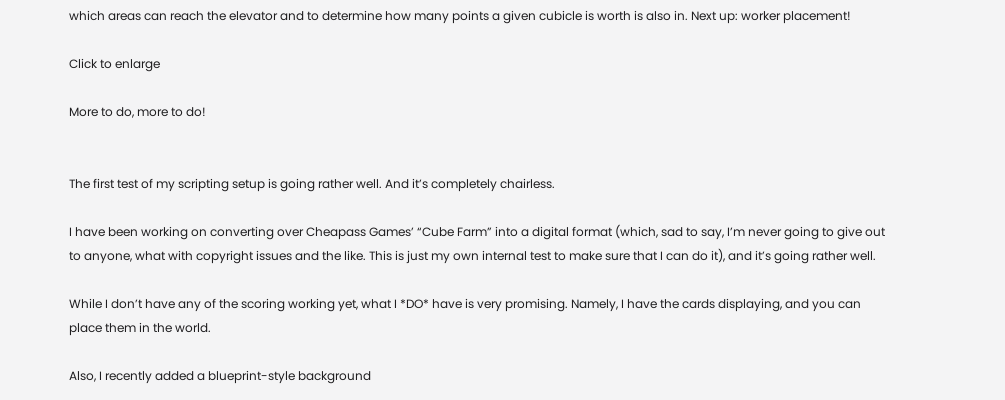which areas can reach the elevator and to determine how many points a given cubicle is worth is also in. Next up: worker placement!

Click to enlarge

More to do, more to do!


The first test of my scripting setup is going rather well. And it’s completely chairless.

I have been working on converting over Cheapass Games’ “Cube Farm” into a digital format (which, sad to say, I’m never going to give out to anyone, what with copyright issues and the like. This is just my own internal test to make sure that I can do it), and it’s going rather well.

While I don’t have any of the scoring working yet, what I *DO* have is very promising. Namely, I have the cards displaying, and you can place them in the world.

Also, I recently added a blueprint-style background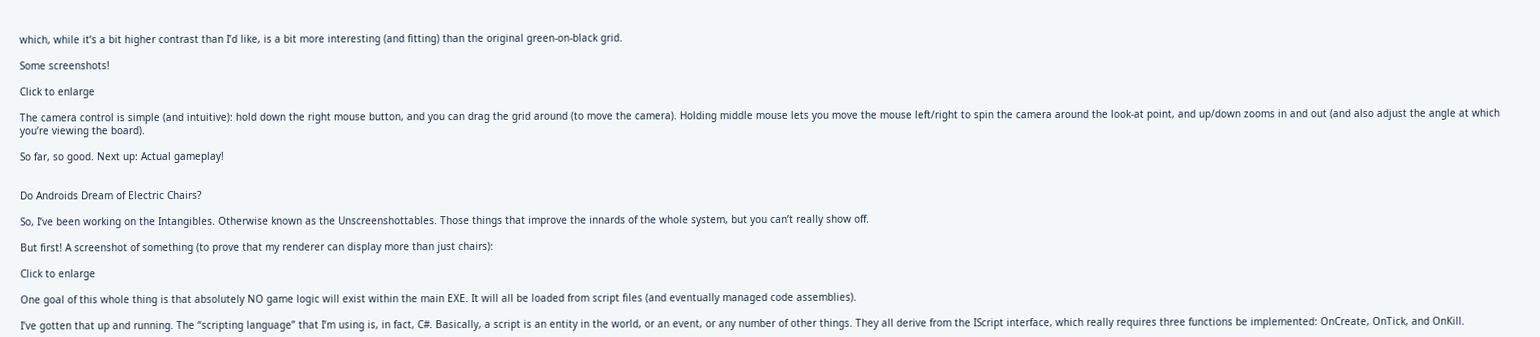which, while it’s a bit higher contrast than I’d like, is a bit more interesting (and fitting) than the original green-on-black grid.

Some screenshots!

Click to enlarge

The camera control is simple (and intuitive): hold down the right mouse button, and you can drag the grid around (to move the camera). Holding middle mouse lets you move the mouse left/right to spin the camera around the look-at point, and up/down zooms in and out (and also adjust the angle at which you’re viewing the board).

So far, so good. Next up: Actual gameplay!


Do Androids Dream of Electric Chairs?

So, I’ve been working on the Intangibles. Otherwise known as the Unscreenshottables. Those things that improve the innards of the whole system, but you can’t really show off.

But first! A screenshot of something (to prove that my renderer can display more than just chairs):

Click to enlarge

One goal of this whole thing is that absolutely NO game logic will exist within the main EXE. It will all be loaded from script files (and eventually managed code assemblies).

I’ve gotten that up and running. The “scripting language” that I’m using is, in fact, C#. Basically, a script is an entity in the world, or an event, or any number of other things. They all derive from the IScript interface, which really requires three functions be implemented: OnCreate, OnTick, and OnKill.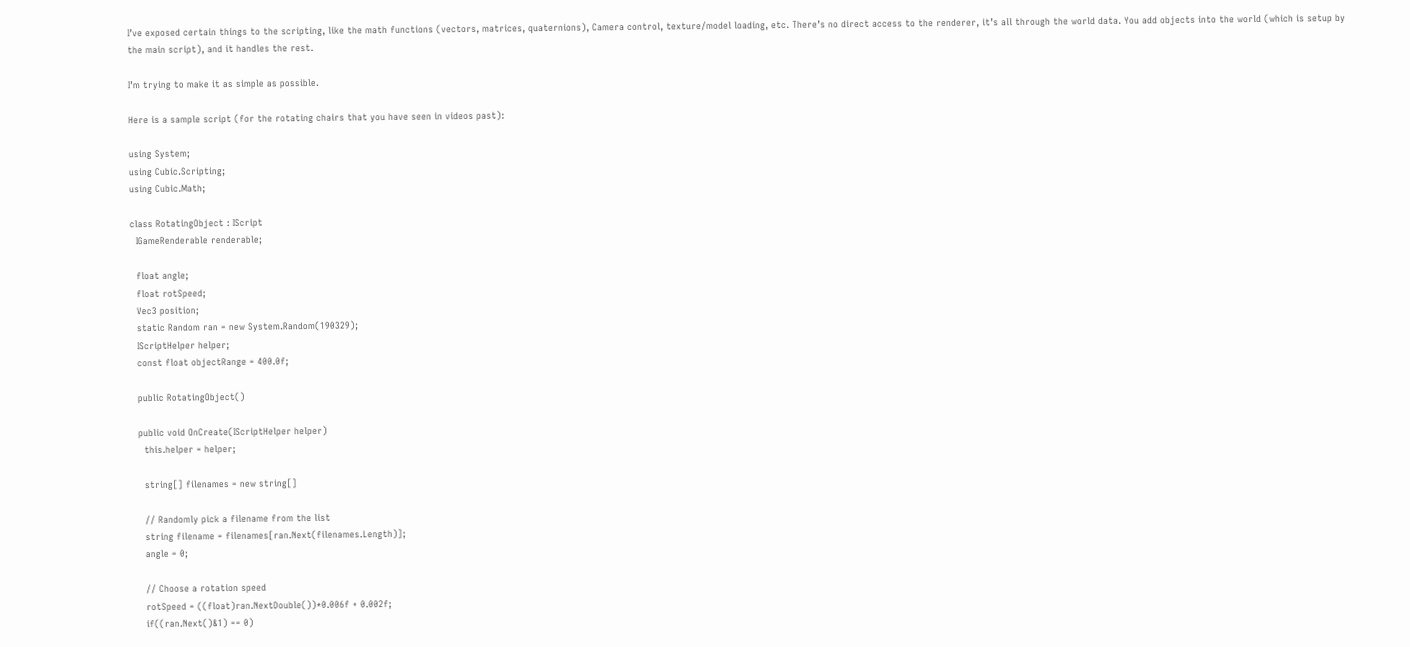I’ve exposed certain things to the scripting, like the math functions (vectors, matrices, quaternions), Camera control, texture/model loading, etc. There’s no direct access to the renderer, it’s all through the world data. You add objects into the world (which is setup by the main script), and it handles the rest.

I’m trying to make it as simple as possible.

Here is a sample script (for the rotating chairs that you have seen in videos past):

using System;
using Cubic.Scripting;
using Cubic.Math;

class RotatingObject : IScript
  IGameRenderable renderable;

  float angle;
  float rotSpeed;
  Vec3 position;
  static Random ran = new System.Random(190329);
  IScriptHelper helper;
  const float objectRange = 400.0f;

  public RotatingObject()

  public void OnCreate(IScriptHelper helper)
    this.helper = helper;

    string[] filenames = new string[]

    // Randomly pick a filename from the list
    string filename = filenames[ran.Next(filenames.Length)];
    angle = 0;

    // Choose a rotation speed
    rotSpeed = ((float)ran.NextDouble())*0.006f + 0.002f;
    if((ran.Next()&1) == 0)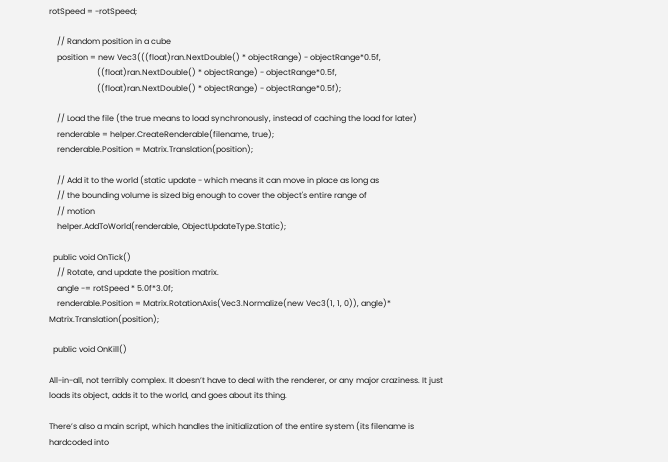rotSpeed = -rotSpeed;

    // Random position in a cube
    position = new Vec3(((float)ran.NextDouble() * objectRange) - objectRange*0.5f,
                        ((float)ran.NextDouble() * objectRange) - objectRange*0.5f,
                        ((float)ran.NextDouble() * objectRange) - objectRange*0.5f);

    // Load the file (the true means to load synchronously, instead of caching the load for later)
    renderable = helper.CreateRenderable(filename, true);
    renderable.Position = Matrix.Translation(position);

    // Add it to the world (static update - which means it can move in place as long as
    // the bounding volume is sized big enough to cover the object's entire range of
    // motion
    helper.AddToWorld(renderable, ObjectUpdateType.Static);

  public void OnTick()
    // Rotate, and update the position matrix.
    angle -= rotSpeed * 5.0f*3.0f;
    renderable.Position = Matrix.RotationAxis(Vec3.Normalize(new Vec3(1, 1, 0)), angle)* Matrix.Translation(position);

  public void OnKill()

All-in-all, not terribly complex. It doesn’t have to deal with the renderer, or any major craziness. It just loads its object, adds it to the world, and goes about its thing.

There’s also a main script, which handles the initialization of the entire system (its filename is hardcoded into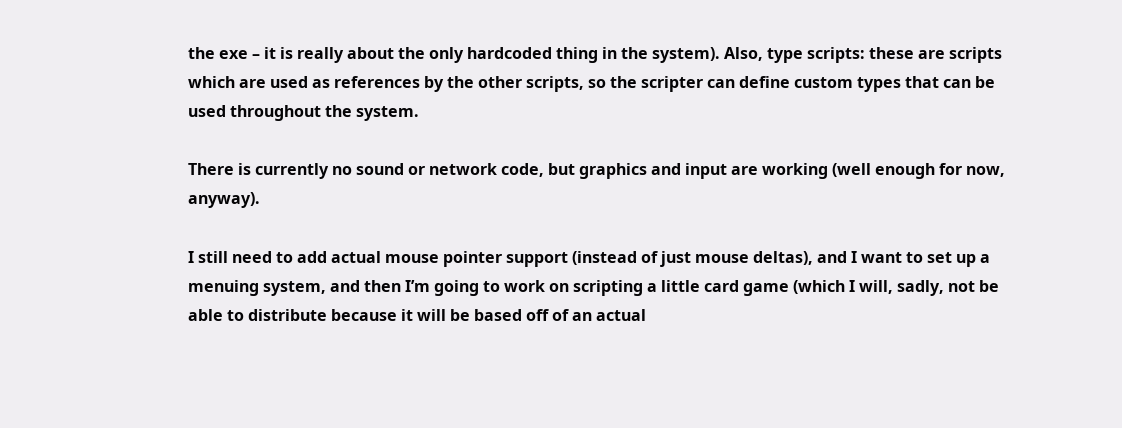the exe – it is really about the only hardcoded thing in the system). Also, type scripts: these are scripts which are used as references by the other scripts, so the scripter can define custom types that can be used throughout the system.

There is currently no sound or network code, but graphics and input are working (well enough for now, anyway).

I still need to add actual mouse pointer support (instead of just mouse deltas), and I want to set up a menuing system, and then I’m going to work on scripting a little card game (which I will, sadly, not be able to distribute because it will be based off of an actual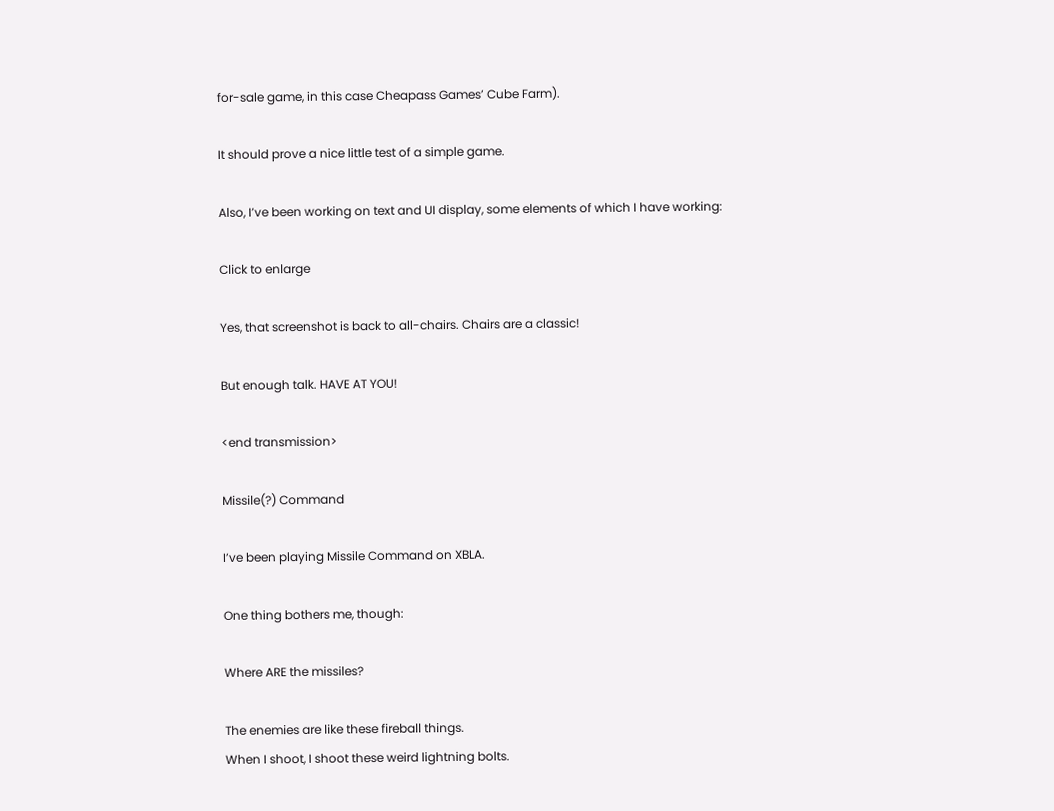for-sale game, in this case Cheapass Games’ Cube Farm).

It should prove a nice little test of a simple game.

Also, I’ve been working on text and UI display, some elements of which I have working:

Click to enlarge

Yes, that screenshot is back to all-chairs. Chairs are a classic!

But enough talk. HAVE AT YOU!

<end transmission>

Missile(?) Command

I’ve been playing Missile Command on XBLA.

One thing bothers me, though:

Where ARE the missiles?

The enemies are like these fireball things.
When I shoot, I shoot these weird lightning bolts.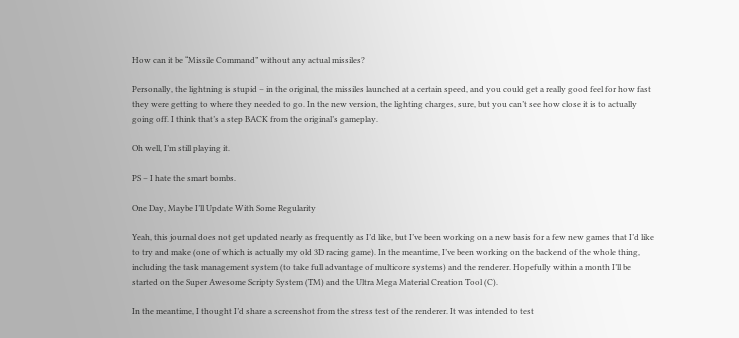How can it be “Missile Command” without any actual missiles?

Personally, the lightning is stupid – in the original, the missiles launched at a certain speed, and you could get a really good feel for how fast they were getting to where they needed to go. In the new version, the lighting charges, sure, but you can’t see how close it is to actually going off. I think that’s a step BACK from the original’s gameplay.

Oh well, I’m still playing it.

PS – I hate the smart bombs.

One Day, Maybe I’ll Update With Some Regularity

Yeah, this journal does not get updated nearly as frequently as I’d like, but I’ve been working on a new basis for a few new games that I’d like to try and make (one of which is actually my old 3D racing game). In the meantime, I’ve been working on the backend of the whole thing, including the task management system (to take full advantage of multicore systems) and the renderer. Hopefully within a month I’ll be started on the Super Awesome Scripty System (TM) and the Ultra Mega Material Creation Tool (C).

In the meantime, I thought I’d share a screenshot from the stress test of the renderer. It was intended to test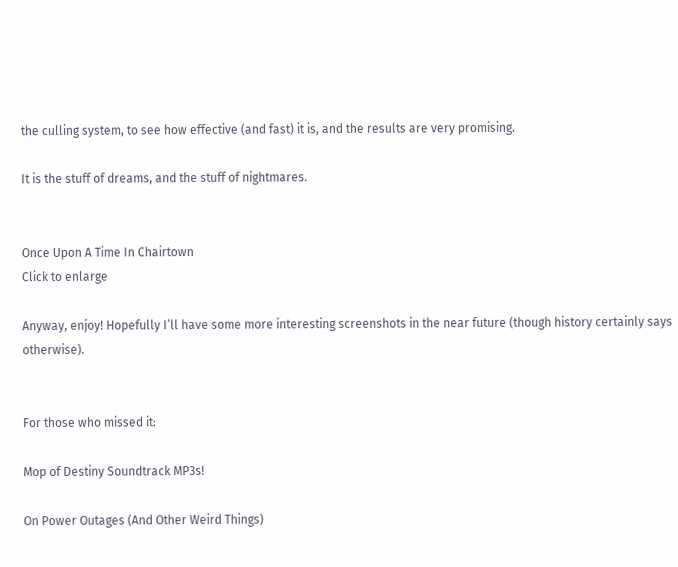the culling system, to see how effective (and fast) it is, and the results are very promising.

It is the stuff of dreams, and the stuff of nightmares.


Once Upon A Time In Chairtown
Click to enlarge

Anyway, enjoy! Hopefully I’ll have some more interesting screenshots in the near future (though history certainly says otherwise).


For those who missed it:

Mop of Destiny Soundtrack MP3s!

On Power Outages (And Other Weird Things)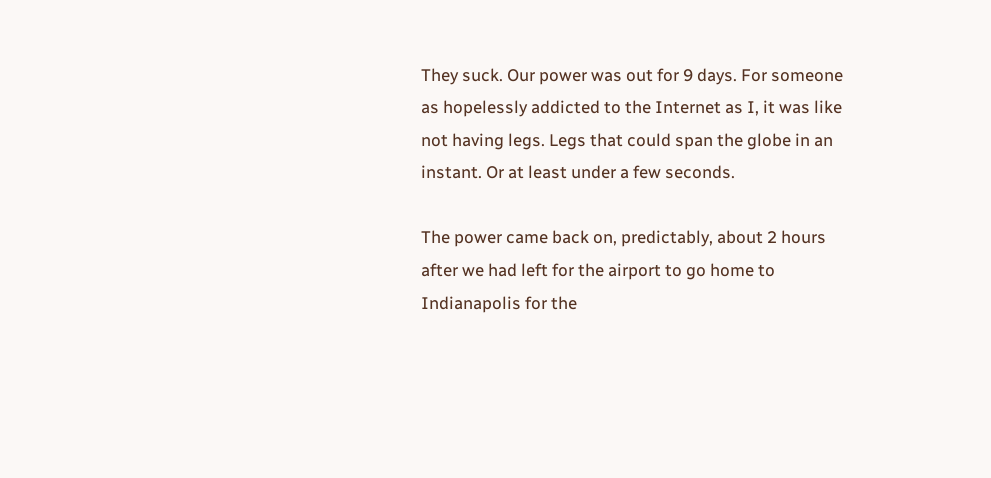They suck. Our power was out for 9 days. For someone as hopelessly addicted to the Internet as I, it was like not having legs. Legs that could span the globe in an instant. Or at least under a few seconds.

The power came back on, predictably, about 2 hours after we had left for the airport to go home to Indianapolis for the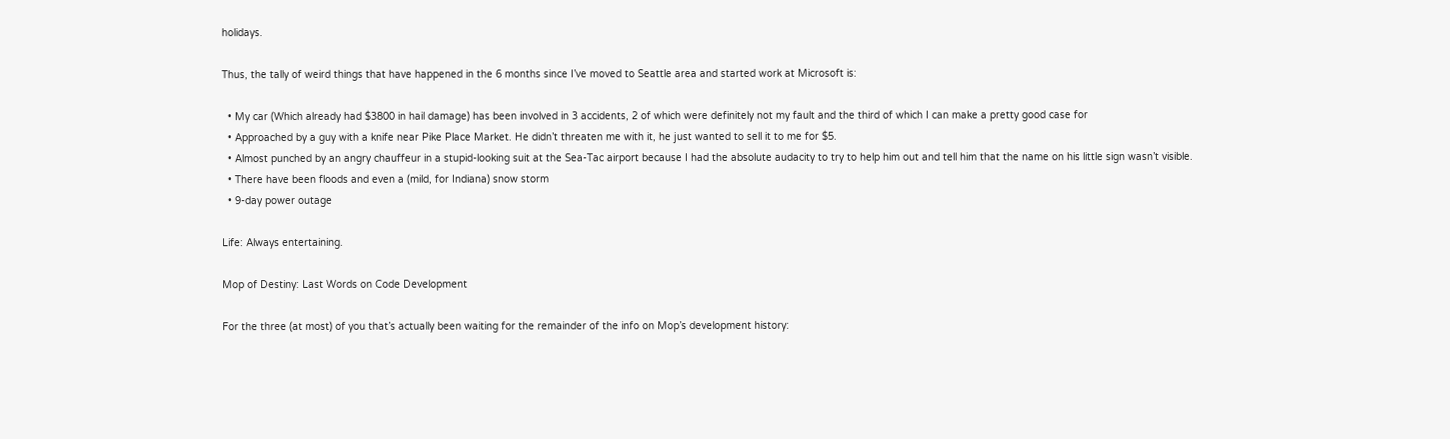holidays.

Thus, the tally of weird things that have happened in the 6 months since I’ve moved to Seattle area and started work at Microsoft is:

  • My car (Which already had $3800 in hail damage) has been involved in 3 accidents, 2 of which were definitely not my fault and the third of which I can make a pretty good case for
  • Approached by a guy with a knife near Pike Place Market. He didn’t threaten me with it, he just wanted to sell it to me for $5.
  • Almost punched by an angry chauffeur in a stupid-looking suit at the Sea-Tac airport because I had the absolute audacity to try to help him out and tell him that the name on his little sign wasn’t visible.
  • There have been floods and even a (mild, for Indiana) snow storm
  • 9-day power outage

Life: Always entertaining.

Mop of Destiny: Last Words on Code Development

For the three (at most) of you that’s actually been waiting for the remainder of the info on Mop’s development history: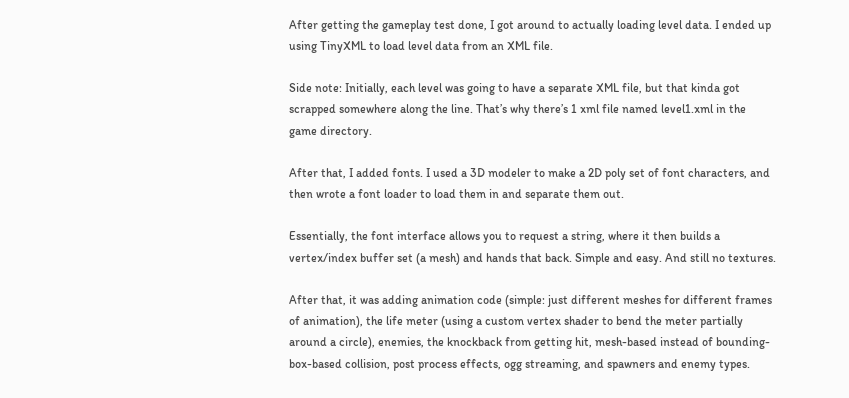After getting the gameplay test done, I got around to actually loading level data. I ended up using TinyXML to load level data from an XML file.

Side note: Initially, each level was going to have a separate XML file, but that kinda got scrapped somewhere along the line. That’s why there’s 1 xml file named level1.xml in the game directory.

After that, I added fonts. I used a 3D modeler to make a 2D poly set of font characters, and then wrote a font loader to load them in and separate them out.

Essentially, the font interface allows you to request a string, where it then builds a vertex/index buffer set (a mesh) and hands that back. Simple and easy. And still no textures.

After that, it was adding animation code (simple: just different meshes for different frames of animation), the life meter (using a custom vertex shader to bend the meter partially around a circle), enemies, the knockback from getting hit, mesh-based instead of bounding-box-based collision, post process effects, ogg streaming, and spawners and enemy types.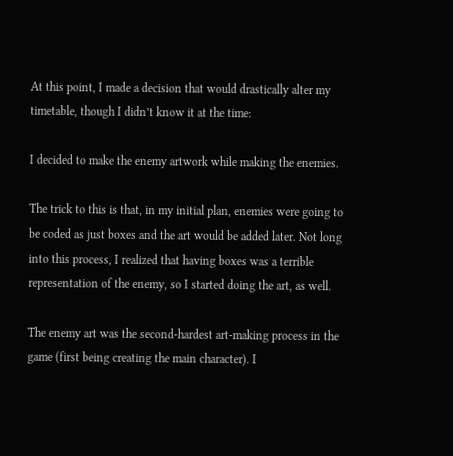At this point, I made a decision that would drastically alter my timetable, though I didn’t know it at the time:

I decided to make the enemy artwork while making the enemies.

The trick to this is that, in my initial plan, enemies were going to be coded as just boxes and the art would be added later. Not long into this process, I realized that having boxes was a terrible representation of the enemy, so I started doing the art, as well.

The enemy art was the second-hardest art-making process in the game (first being creating the main character). I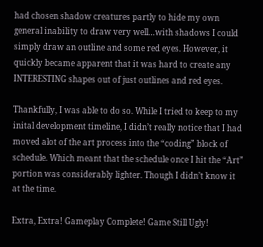had chosen shadow creatures partly to hide my own general inability to draw very well…with shadows I could simply draw an outline and some red eyes. However, it quickly became apparent that it was hard to create any INTERESTING shapes out of just outlines and red eyes.

Thankfully, I was able to do so. While I tried to keep to my inital development timeline, I didn’t really notice that I had moved alot of the art process into the “coding” block of schedule. Which meant that the schedule once I hit the “Art” portion was considerably lighter. Though I didn’t know it at the time.

Extra, Extra! Gameplay Complete! Game Still Ugly!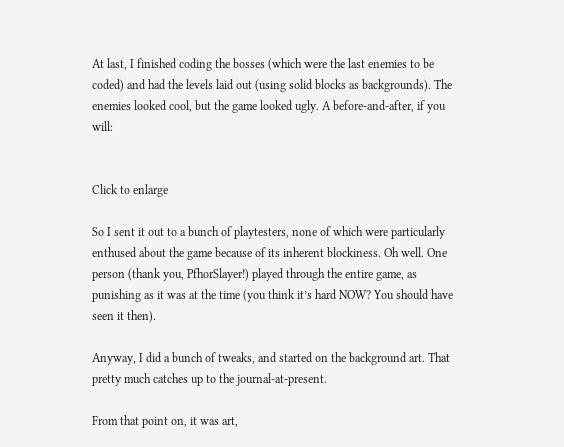At last, I finished coding the bosses (which were the last enemies to be coded) and had the levels laid out (using solid blocks as backgrounds). The enemies looked cool, but the game looked ugly. A before-and-after, if you will:


Click to enlarge

So I sent it out to a bunch of playtesters, none of which were particularly enthused about the game because of its inherent blockiness. Oh well. One person (thank you, PfhorSlayer!) played through the entire game, as punishing as it was at the time (you think it’s hard NOW? You should have seen it then).

Anyway, I did a bunch of tweaks, and started on the background art. That pretty much catches up to the journal-at-present.

From that point on, it was art,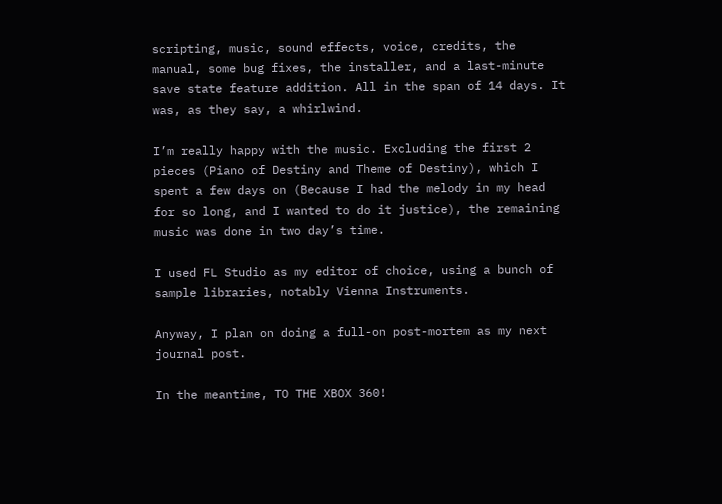scripting, music, sound effects, voice, credits, the manual, some bug fixes, the installer, and a last-minute save state feature addition. All in the span of 14 days. It was, as they say, a whirlwind.

I’m really happy with the music. Excluding the first 2 pieces (Piano of Destiny and Theme of Destiny), which I spent a few days on (Because I had the melody in my head for so long, and I wanted to do it justice), the remaining music was done in two day’s time.

I used FL Studio as my editor of choice, using a bunch of sample libraries, notably Vienna Instruments.

Anyway, I plan on doing a full-on post-mortem as my next journal post.

In the meantime, TO THE XBOX 360!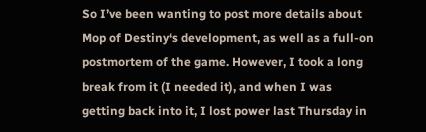So I’ve been wanting to post more details about Mop of Destiny‘s development, as well as a full-on postmortem of the game. However, I took a long break from it (I needed it), and when I was getting back into it, I lost power last Thursday in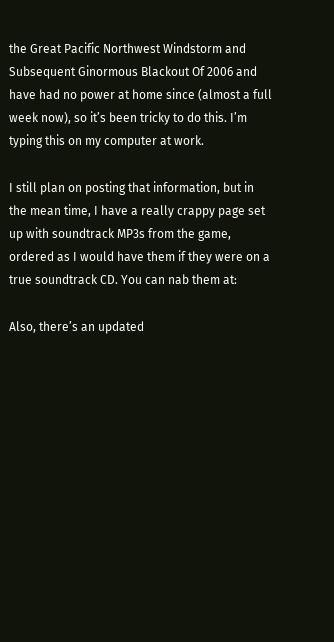the Great Pacific Northwest Windstorm and Subsequent Ginormous Blackout Of 2006 and have had no power at home since (almost a full week now), so it’s been tricky to do this. I’m typing this on my computer at work.

I still plan on posting that information, but in the mean time, I have a really crappy page set up with soundtrack MP3s from the game, ordered as I would have them if they were on a true soundtrack CD. You can nab them at:

Also, there’s an updated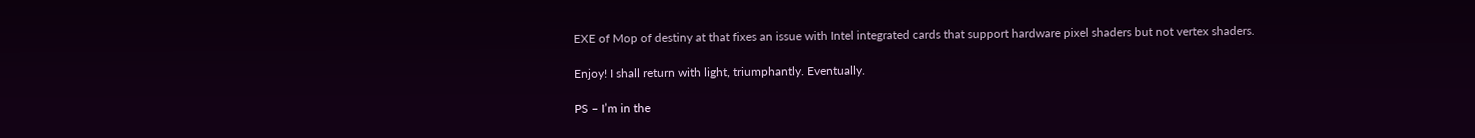EXE of Mop of destiny at that fixes an issue with Intel integrated cards that support hardware pixel shaders but not vertex shaders.

Enjoy! I shall return with light, triumphantly. Eventually.

PS – I’m in the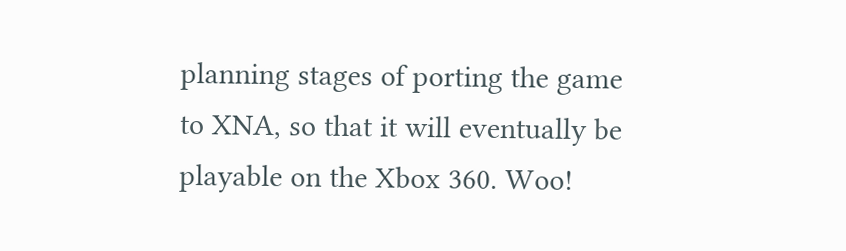planning stages of porting the game to XNA, so that it will eventually be playable on the Xbox 360. Woo!